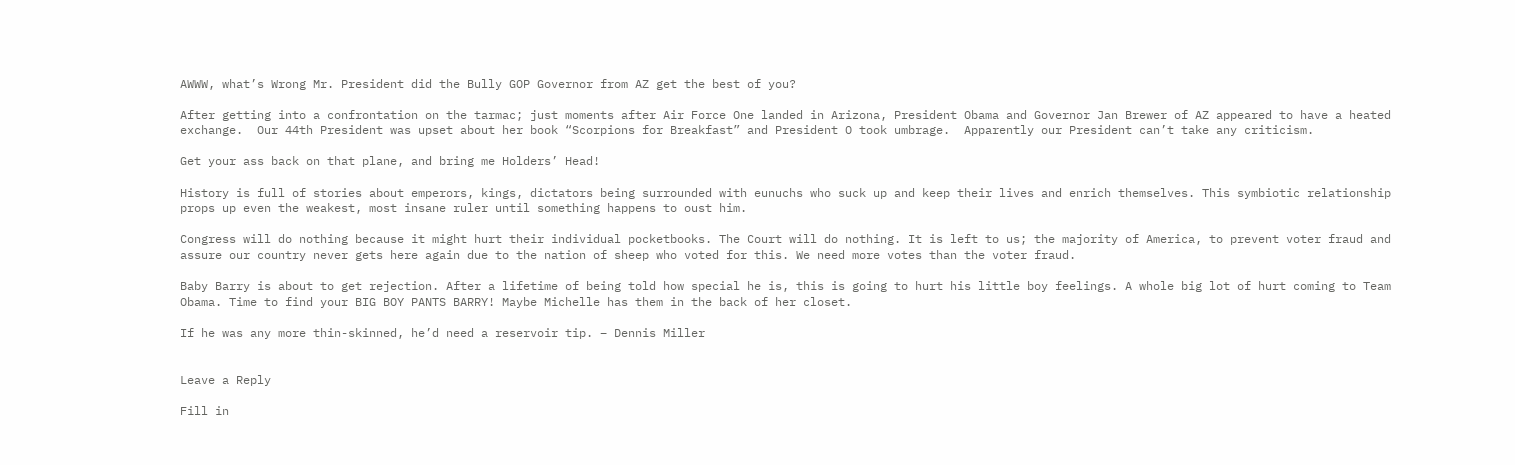AWWW, what’s Wrong Mr. President did the Bully GOP Governor from AZ get the best of you?

After getting into a confrontation on the tarmac; just moments after Air Force One landed in Arizona, President Obama and Governor Jan Brewer of AZ appeared to have a heated exchange.  Our 44th President was upset about her book “Scorpions for Breakfast” and President O took umbrage.  Apparently our President can’t take any criticism.

Get your ass back on that plane, and bring me Holders’ Head!

History is full of stories about emperors, kings, dictators being surrounded with eunuchs who suck up and keep their lives and enrich themselves. This symbiotic relationship props up even the weakest, most insane ruler until something happens to oust him.

Congress will do nothing because it might hurt their individual pocketbooks. The Court will do nothing. It is left to us; the majority of America, to prevent voter fraud and assure our country never gets here again due to the nation of sheep who voted for this. We need more votes than the voter fraud.

Baby Barry is about to get rejection. After a lifetime of being told how special he is, this is going to hurt his little boy feelings. A whole big lot of hurt coming to Team Obama. Time to find your BIG BOY PANTS BARRY! Maybe Michelle has them in the back of her closet.

If he was any more thin-skinned, he’d need a reservoir tip. – Dennis Miller


Leave a Reply

Fill in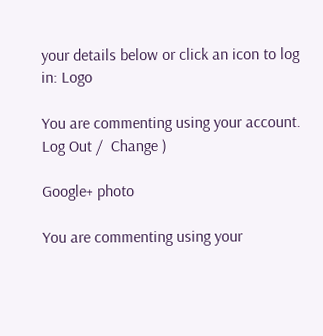your details below or click an icon to log in: Logo

You are commenting using your account. Log Out /  Change )

Google+ photo

You are commenting using your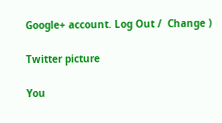Google+ account. Log Out /  Change )

Twitter picture

You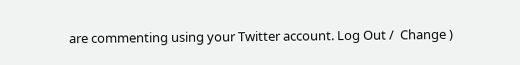are commenting using your Twitter account. Log Out /  Change )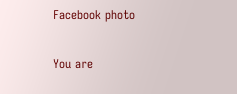Facebook photo

You are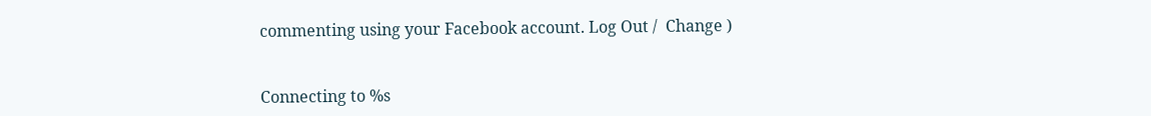commenting using your Facebook account. Log Out /  Change )


Connecting to %s